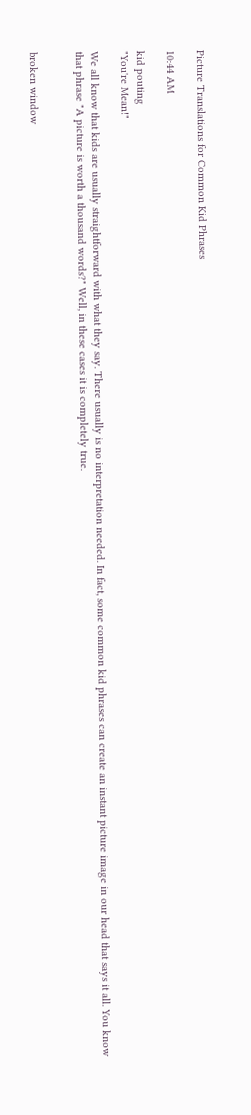Picture Translations for Common Kid Phrases

10:44 AM

kid pouting
"You're Mean!"

We all know that kids are usually straightforward with what they say. There usually is no interpretation needed. In fact, some common kid phrases can create an instant picture image in our head that says it all. You know that phrase "A picture is worth a thousand words?" Well, in these cases it is completely true.


broken window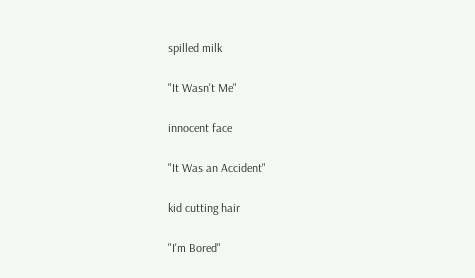spilled milk

"It Wasn't Me"

innocent face

"It Was an Accident"

kid cutting hair

"I'm Bored"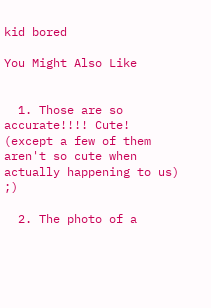kid bored

You Might Also Like


  1. Those are so accurate!!!! Cute! (except a few of them aren't so cute when actually happening to us) ;)

  2. The photo of a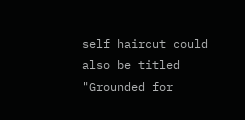self haircut could also be titled "Grounded for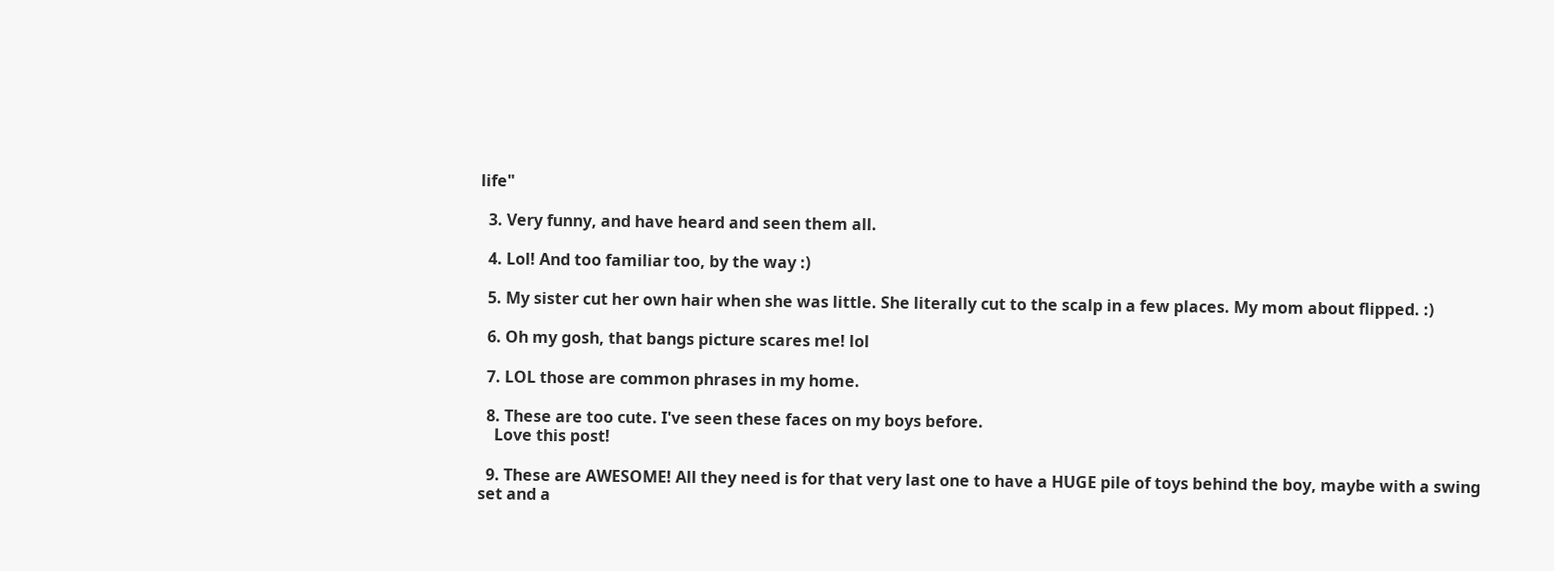life"

  3. Very funny, and have heard and seen them all.

  4. Lol! And too familiar too, by the way :)

  5. My sister cut her own hair when she was little. She literally cut to the scalp in a few places. My mom about flipped. :)

  6. Oh my gosh, that bangs picture scares me! lol

  7. LOL those are common phrases in my home.

  8. These are too cute. I've seen these faces on my boys before.
    Love this post!

  9. These are AWESOME! All they need is for that very last one to have a HUGE pile of toys behind the boy, maybe with a swing set and a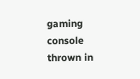gaming console thrown in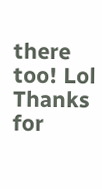there too! Lol Thanks for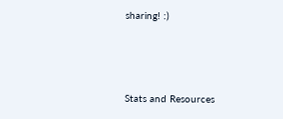sharing! :)



Stats and Resources